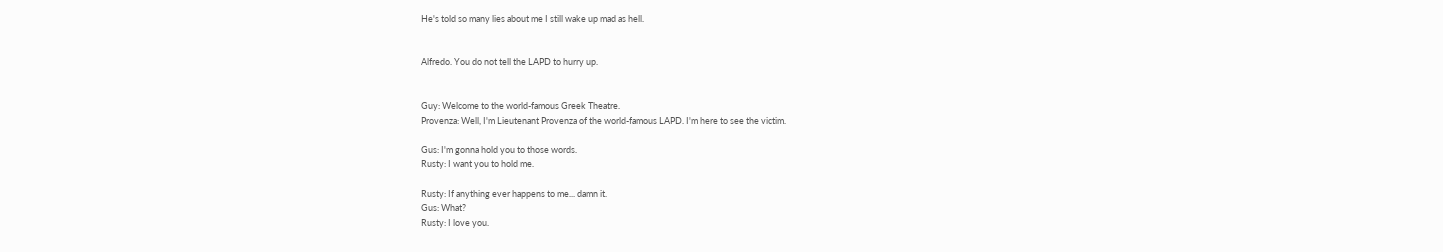He's told so many lies about me I still wake up mad as hell.


Alfredo. You do not tell the LAPD to hurry up.


Guy: Welcome to the world-famous Greek Theatre.
Provenza: Well, I'm Lieutenant Provenza of the world-famous LAPD. I'm here to see the victim.

Gus: I'm gonna hold you to those words.
Rusty: I want you to hold me.

Rusty: If anything ever happens to me... damn it.
Gus: What?
Rusty: I love you.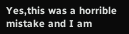Yes,this was a horrible mistake and I am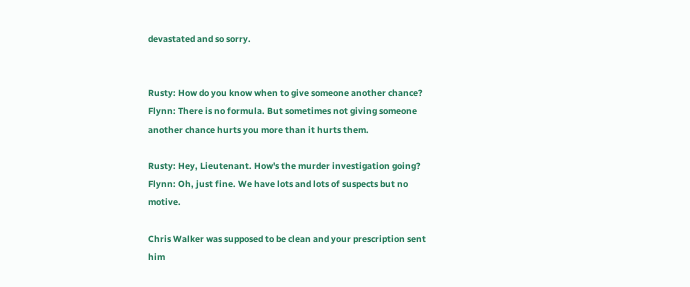devastated and so sorry.


Rusty: How do you know when to give someone another chance?
Flynn: There is no formula. But sometimes not giving someone another chance hurts you more than it hurts them.

Rusty: Hey, Lieutenant. How's the murder investigation going?
Flynn: Oh, just fine. We have lots and lots of suspects but no motive.

Chris Walker was supposed to be clean and your prescription sent him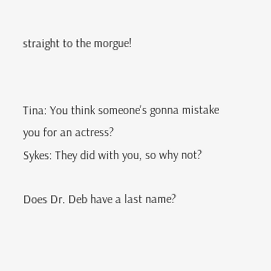straight to the morgue!


Tina: You think someone's gonna mistake you for an actress?
Sykes: They did with you, so why not?

Does Dr. Deb have a last name?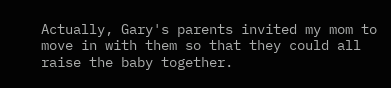Actually, Gary's parents invited my mom to move in with them so that they could all raise the baby together.